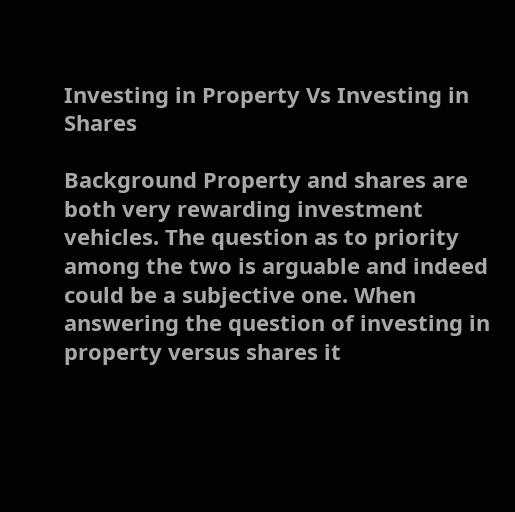Investing in Property Vs Investing in Shares

Background Property and shares are both very rewarding investment vehicles. The question as to priority among the two is arguable and indeed could be a subjective one. When answering the question of investing in property versus shares it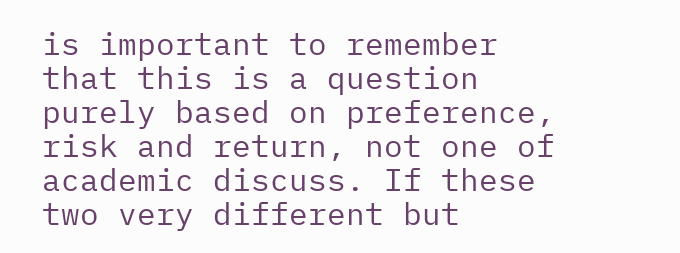is important to remember that this is a question purely based on preference, risk and return, not one of academic discuss. If these two very different but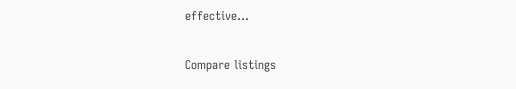effective...

Compare listings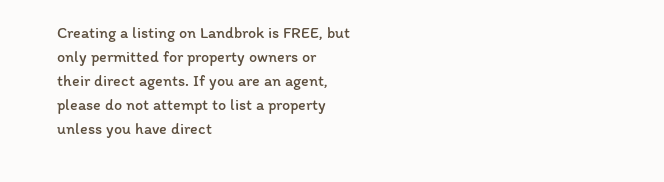Creating a listing on Landbrok is FREE, but only permitted for property owners or their direct agents. If you are an agent, please do not attempt to list a property unless you have direct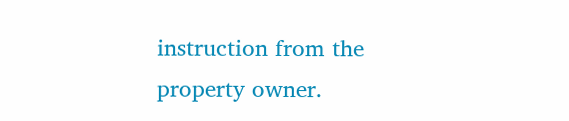instruction from the property owner.